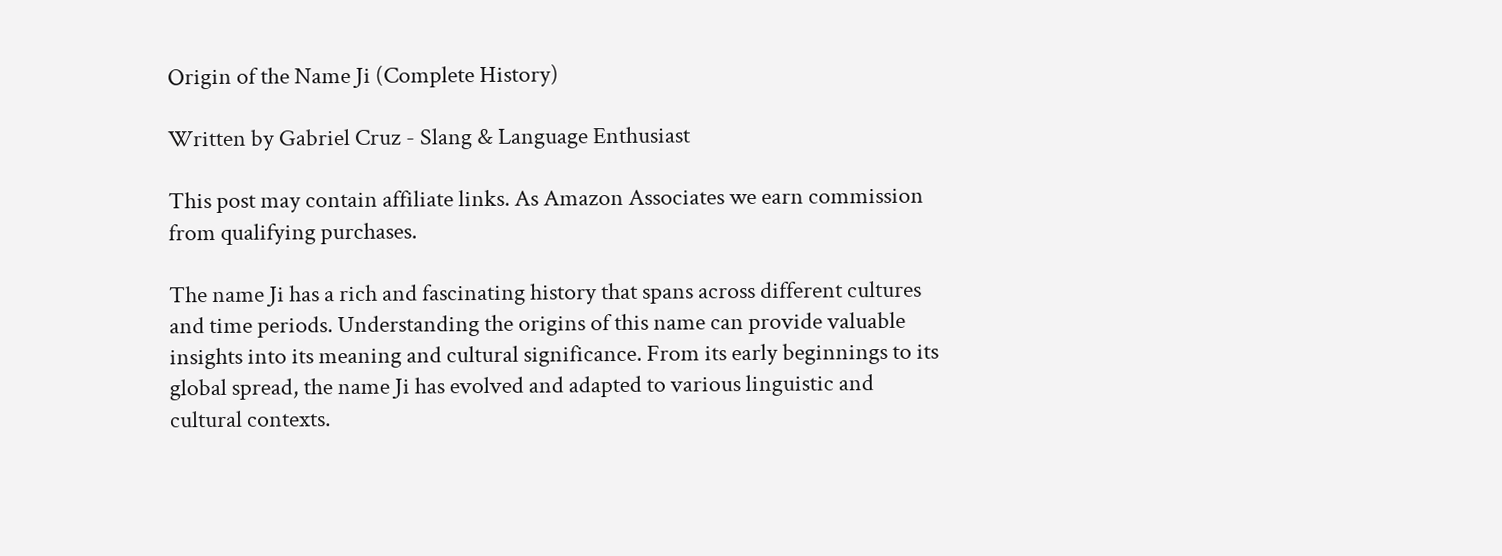Origin of the Name Ji (Complete History)

Written by Gabriel Cruz - Slang & Language Enthusiast

This post may contain affiliate links. As Amazon Associates we earn commission from qualifying purchases.

The name Ji has a rich and fascinating history that spans across different cultures and time periods. Understanding the origins of this name can provide valuable insights into its meaning and cultural significance. From its early beginnings to its global spread, the name Ji has evolved and adapted to various linguistic and cultural contexts.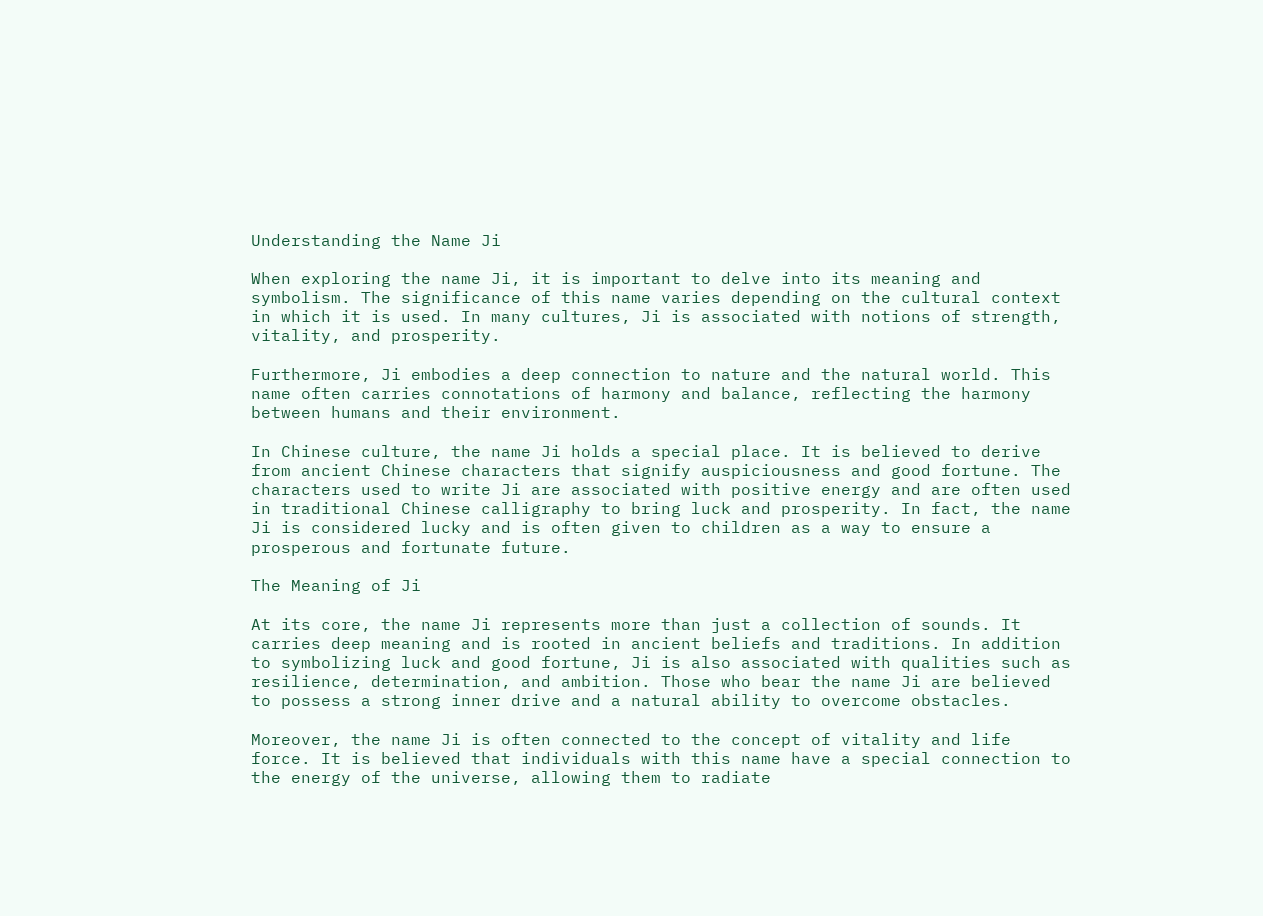Understanding the Name Ji

When exploring the name Ji, it is important to delve into its meaning and symbolism. The significance of this name varies depending on the cultural context in which it is used. In many cultures, Ji is associated with notions of strength, vitality, and prosperity.

Furthermore, Ji embodies a deep connection to nature and the natural world. This name often carries connotations of harmony and balance, reflecting the harmony between humans and their environment.

In Chinese culture, the name Ji holds a special place. It is believed to derive from ancient Chinese characters that signify auspiciousness and good fortune. The characters used to write Ji are associated with positive energy and are often used in traditional Chinese calligraphy to bring luck and prosperity. In fact, the name Ji is considered lucky and is often given to children as a way to ensure a prosperous and fortunate future.

The Meaning of Ji

At its core, the name Ji represents more than just a collection of sounds. It carries deep meaning and is rooted in ancient beliefs and traditions. In addition to symbolizing luck and good fortune, Ji is also associated with qualities such as resilience, determination, and ambition. Those who bear the name Ji are believed to possess a strong inner drive and a natural ability to overcome obstacles.

Moreover, the name Ji is often connected to the concept of vitality and life force. It is believed that individuals with this name have a special connection to the energy of the universe, allowing them to radiate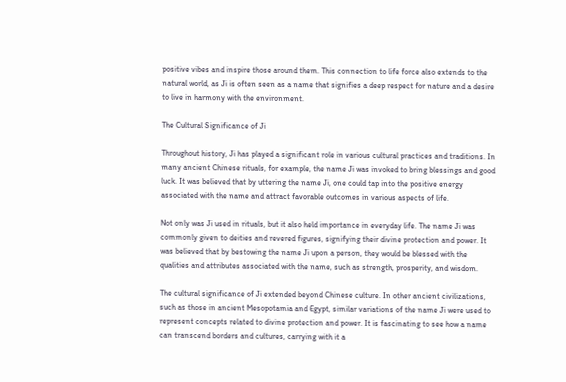positive vibes and inspire those around them. This connection to life force also extends to the natural world, as Ji is often seen as a name that signifies a deep respect for nature and a desire to live in harmony with the environment.

The Cultural Significance of Ji

Throughout history, Ji has played a significant role in various cultural practices and traditions. In many ancient Chinese rituals, for example, the name Ji was invoked to bring blessings and good luck. It was believed that by uttering the name Ji, one could tap into the positive energy associated with the name and attract favorable outcomes in various aspects of life.

Not only was Ji used in rituals, but it also held importance in everyday life. The name Ji was commonly given to deities and revered figures, signifying their divine protection and power. It was believed that by bestowing the name Ji upon a person, they would be blessed with the qualities and attributes associated with the name, such as strength, prosperity, and wisdom.

The cultural significance of Ji extended beyond Chinese culture. In other ancient civilizations, such as those in ancient Mesopotamia and Egypt, similar variations of the name Ji were used to represent concepts related to divine protection and power. It is fascinating to see how a name can transcend borders and cultures, carrying with it a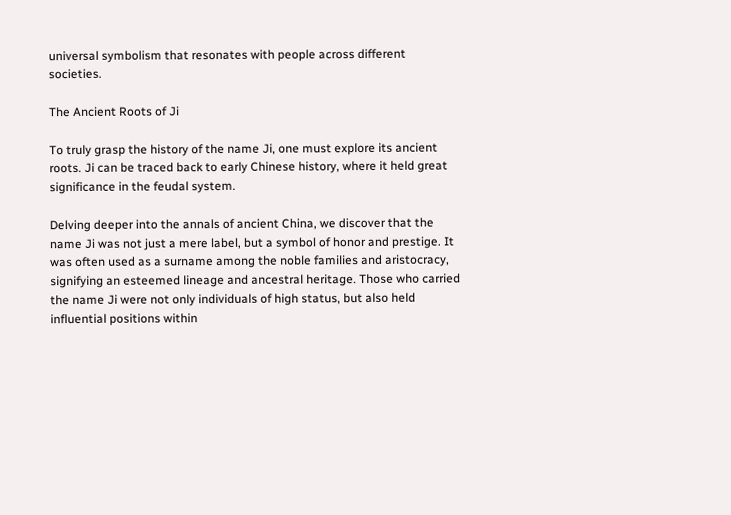universal symbolism that resonates with people across different societies.

The Ancient Roots of Ji

To truly grasp the history of the name Ji, one must explore its ancient roots. Ji can be traced back to early Chinese history, where it held great significance in the feudal system.

Delving deeper into the annals of ancient China, we discover that the name Ji was not just a mere label, but a symbol of honor and prestige. It was often used as a surname among the noble families and aristocracy, signifying an esteemed lineage and ancestral heritage. Those who carried the name Ji were not only individuals of high status, but also held influential positions within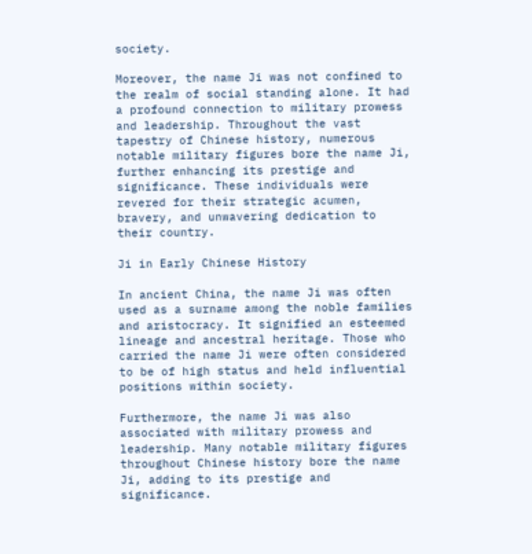society.

Moreover, the name Ji was not confined to the realm of social standing alone. It had a profound connection to military prowess and leadership. Throughout the vast tapestry of Chinese history, numerous notable military figures bore the name Ji, further enhancing its prestige and significance. These individuals were revered for their strategic acumen, bravery, and unwavering dedication to their country.

Ji in Early Chinese History

In ancient China, the name Ji was often used as a surname among the noble families and aristocracy. It signified an esteemed lineage and ancestral heritage. Those who carried the name Ji were often considered to be of high status and held influential positions within society.

Furthermore, the name Ji was also associated with military prowess and leadership. Many notable military figures throughout Chinese history bore the name Ji, adding to its prestige and significance.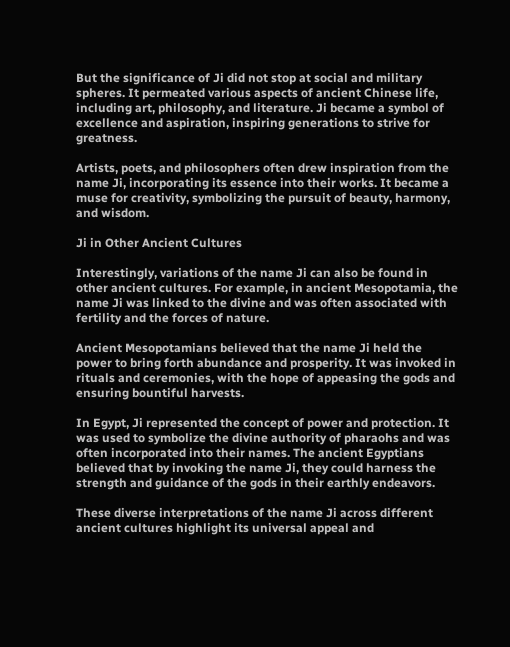But the significance of Ji did not stop at social and military spheres. It permeated various aspects of ancient Chinese life, including art, philosophy, and literature. Ji became a symbol of excellence and aspiration, inspiring generations to strive for greatness.

Artists, poets, and philosophers often drew inspiration from the name Ji, incorporating its essence into their works. It became a muse for creativity, symbolizing the pursuit of beauty, harmony, and wisdom.

Ji in Other Ancient Cultures

Interestingly, variations of the name Ji can also be found in other ancient cultures. For example, in ancient Mesopotamia, the name Ji was linked to the divine and was often associated with fertility and the forces of nature.

Ancient Mesopotamians believed that the name Ji held the power to bring forth abundance and prosperity. It was invoked in rituals and ceremonies, with the hope of appeasing the gods and ensuring bountiful harvests.

In Egypt, Ji represented the concept of power and protection. It was used to symbolize the divine authority of pharaohs and was often incorporated into their names. The ancient Egyptians believed that by invoking the name Ji, they could harness the strength and guidance of the gods in their earthly endeavors.

These diverse interpretations of the name Ji across different ancient cultures highlight its universal appeal and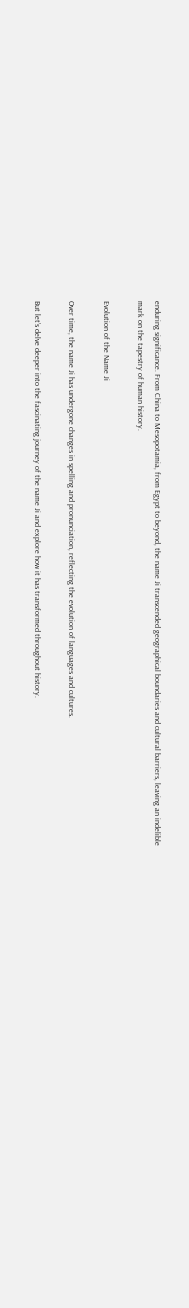enduring significance. From China to Mesopotamia, from Egypt to beyond, the name Ji transcended geographical boundaries and cultural barriers, leaving an indelible mark on the tapestry of human history.

Evolution of the Name Ji

Over time, the name Ji has undergone changes in spelling and pronunciation, reflecting the evolution of languages and cultures.

But let’s delve deeper into the fascinating journey of the name Ji and explore how it has transformed throughout history.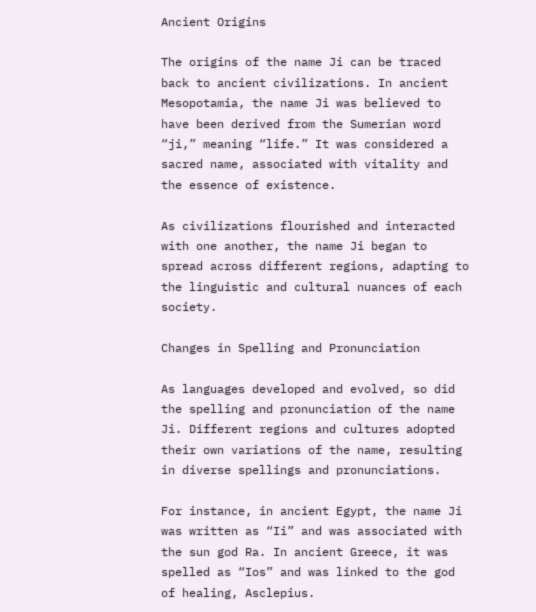Ancient Origins

The origins of the name Ji can be traced back to ancient civilizations. In ancient Mesopotamia, the name Ji was believed to have been derived from the Sumerian word “ji,” meaning “life.” It was considered a sacred name, associated with vitality and the essence of existence.

As civilizations flourished and interacted with one another, the name Ji began to spread across different regions, adapting to the linguistic and cultural nuances of each society.

Changes in Spelling and Pronunciation

As languages developed and evolved, so did the spelling and pronunciation of the name Ji. Different regions and cultures adopted their own variations of the name, resulting in diverse spellings and pronunciations.

For instance, in ancient Egypt, the name Ji was written as “Ii” and was associated with the sun god Ra. In ancient Greece, it was spelled as “Ios” and was linked to the god of healing, Asclepius.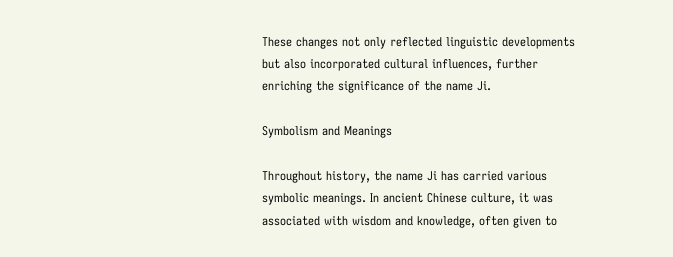These changes not only reflected linguistic developments but also incorporated cultural influences, further enriching the significance of the name Ji.

Symbolism and Meanings

Throughout history, the name Ji has carried various symbolic meanings. In ancient Chinese culture, it was associated with wisdom and knowledge, often given to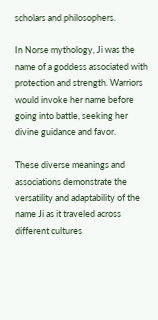scholars and philosophers.

In Norse mythology, Ji was the name of a goddess associated with protection and strength. Warriors would invoke her name before going into battle, seeking her divine guidance and favor.

These diverse meanings and associations demonstrate the versatility and adaptability of the name Ji as it traveled across different cultures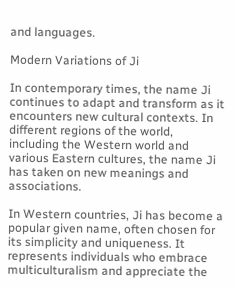and languages.

Modern Variations of Ji

In contemporary times, the name Ji continues to adapt and transform as it encounters new cultural contexts. In different regions of the world, including the Western world and various Eastern cultures, the name Ji has taken on new meanings and associations.

In Western countries, Ji has become a popular given name, often chosen for its simplicity and uniqueness. It represents individuals who embrace multiculturalism and appreciate the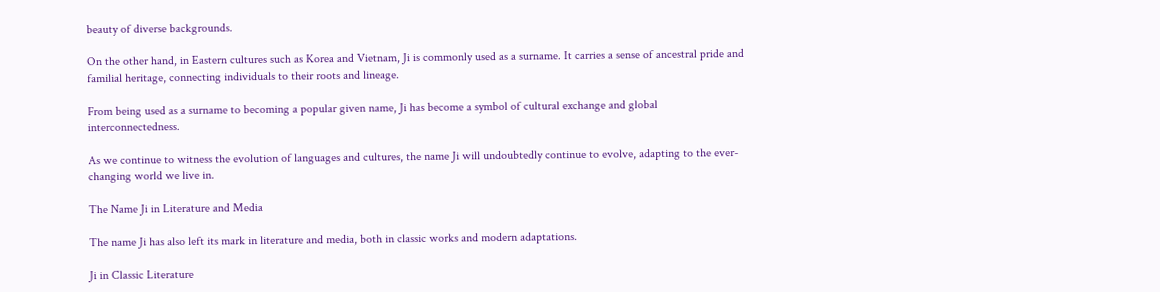beauty of diverse backgrounds.

On the other hand, in Eastern cultures such as Korea and Vietnam, Ji is commonly used as a surname. It carries a sense of ancestral pride and familial heritage, connecting individuals to their roots and lineage.

From being used as a surname to becoming a popular given name, Ji has become a symbol of cultural exchange and global interconnectedness.

As we continue to witness the evolution of languages and cultures, the name Ji will undoubtedly continue to evolve, adapting to the ever-changing world we live in.

The Name Ji in Literature and Media

The name Ji has also left its mark in literature and media, both in classic works and modern adaptations.

Ji in Classic Literature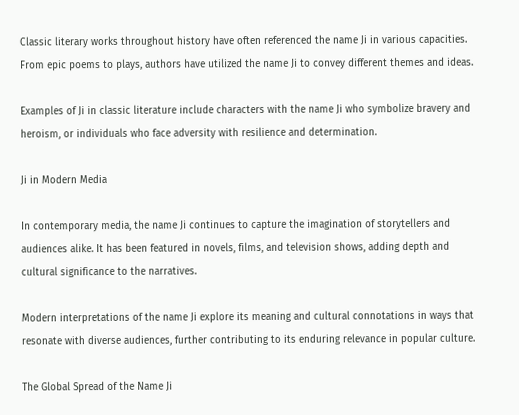Classic literary works throughout history have often referenced the name Ji in various capacities. From epic poems to plays, authors have utilized the name Ji to convey different themes and ideas.

Examples of Ji in classic literature include characters with the name Ji who symbolize bravery and heroism, or individuals who face adversity with resilience and determination.

Ji in Modern Media

In contemporary media, the name Ji continues to capture the imagination of storytellers and audiences alike. It has been featured in novels, films, and television shows, adding depth and cultural significance to the narratives.

Modern interpretations of the name Ji explore its meaning and cultural connotations in ways that resonate with diverse audiences, further contributing to its enduring relevance in popular culture.

The Global Spread of the Name Ji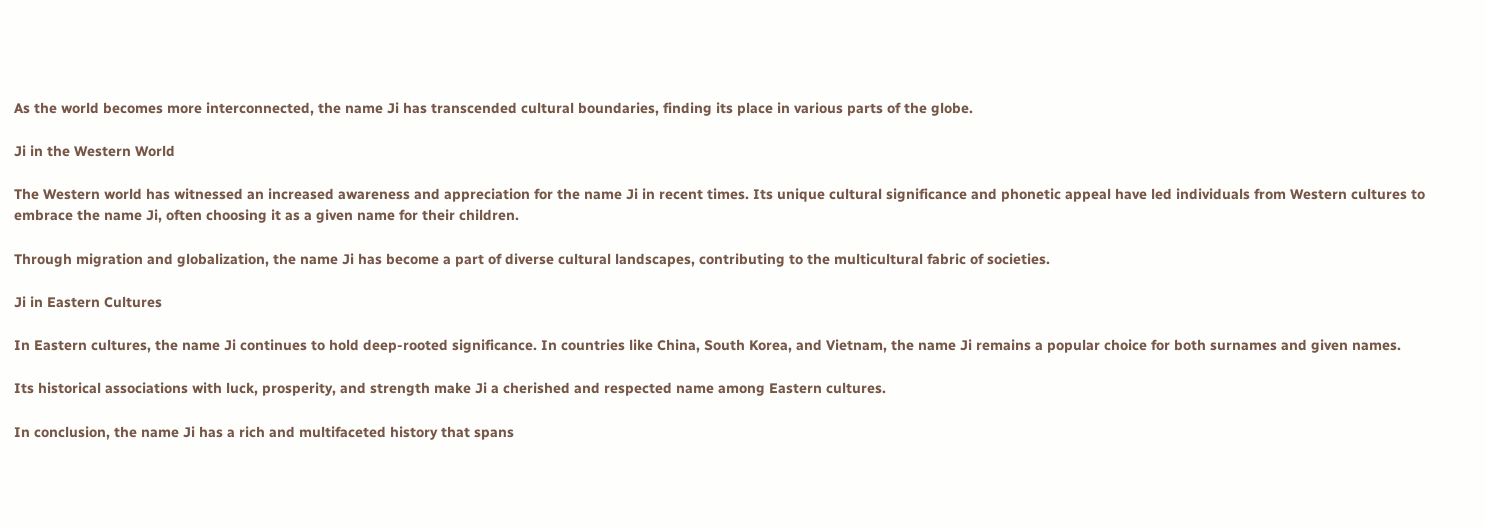As the world becomes more interconnected, the name Ji has transcended cultural boundaries, finding its place in various parts of the globe.

Ji in the Western World

The Western world has witnessed an increased awareness and appreciation for the name Ji in recent times. Its unique cultural significance and phonetic appeal have led individuals from Western cultures to embrace the name Ji, often choosing it as a given name for their children.

Through migration and globalization, the name Ji has become a part of diverse cultural landscapes, contributing to the multicultural fabric of societies.

Ji in Eastern Cultures

In Eastern cultures, the name Ji continues to hold deep-rooted significance. In countries like China, South Korea, and Vietnam, the name Ji remains a popular choice for both surnames and given names.

Its historical associations with luck, prosperity, and strength make Ji a cherished and respected name among Eastern cultures.

In conclusion, the name Ji has a rich and multifaceted history that spans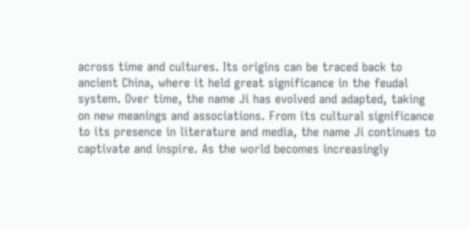across time and cultures. Its origins can be traced back to ancient China, where it held great significance in the feudal system. Over time, the name Ji has evolved and adapted, taking on new meanings and associations. From its cultural significance to its presence in literature and media, the name Ji continues to captivate and inspire. As the world becomes increasingly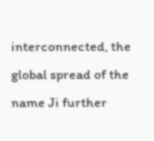interconnected, the global spread of the name Ji further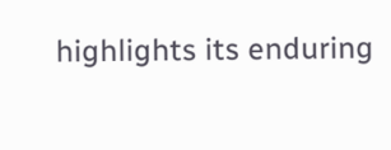highlights its enduring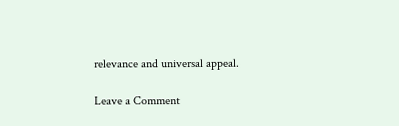relevance and universal appeal.

Leave a Comment